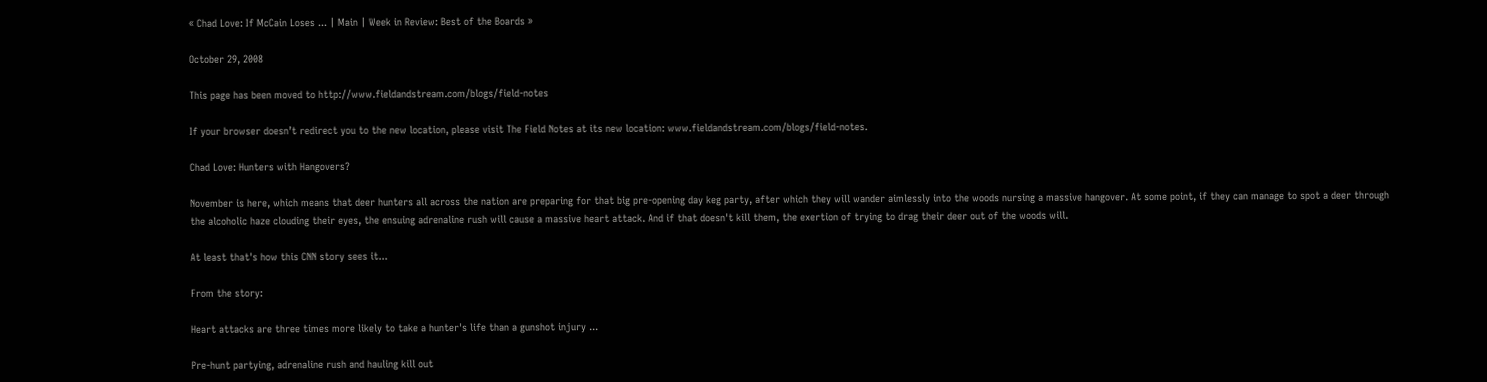« Chad Love: If McCain Loses ... | Main | Week in Review: Best of the Boards »

October 29, 2008

This page has been moved to http://www.fieldandstream.com/blogs/field-notes

If your browser doesn’t redirect you to the new location, please visit The Field Notes at its new location: www.fieldandstream.com/blogs/field-notes.

Chad Love: Hunters with Hangovers?

November is here, which means that deer hunters all across the nation are preparing for that big pre-opening day keg party, after which they will wander aimlessly into the woods nursing a massive hangover. At some point, if they can manage to spot a deer through the alcoholic haze clouding their eyes, the ensuing adrenaline rush will cause a massive heart attack. And if that doesn't kill them, the exertion of trying to drag their deer out of the woods will.

At least that's how this CNN story sees it...

From the story:

Heart attacks are three times more likely to take a hunter's life than a gunshot injury ...

Pre-hunt partying, adrenaline rush and hauling kill out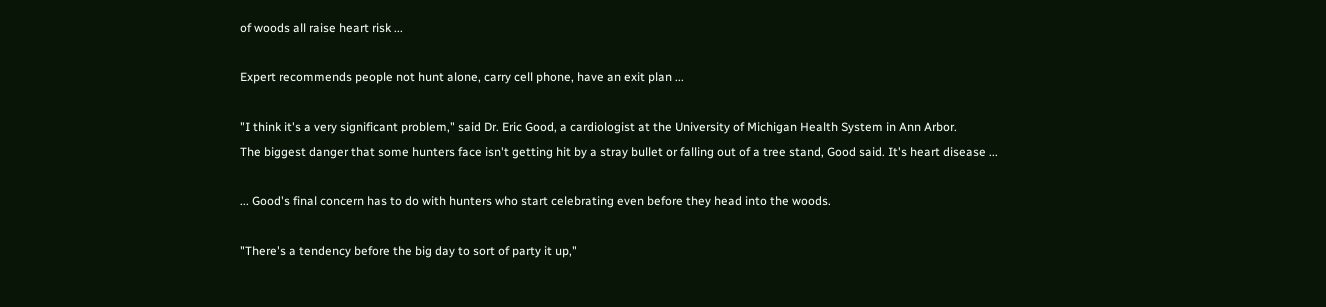of woods all raise heart risk ...

Expert recommends people not hunt alone, carry cell phone, have an exit plan ...

"I think it's a very significant problem," said Dr. Eric Good, a cardiologist at the University of Michigan Health System in Ann Arbor.
The biggest danger that some hunters face isn't getting hit by a stray bullet or falling out of a tree stand, Good said. It's heart disease ...

... Good's final concern has to do with hunters who start celebrating even before they head into the woods.

"There's a tendency before the big day to sort of party it up,"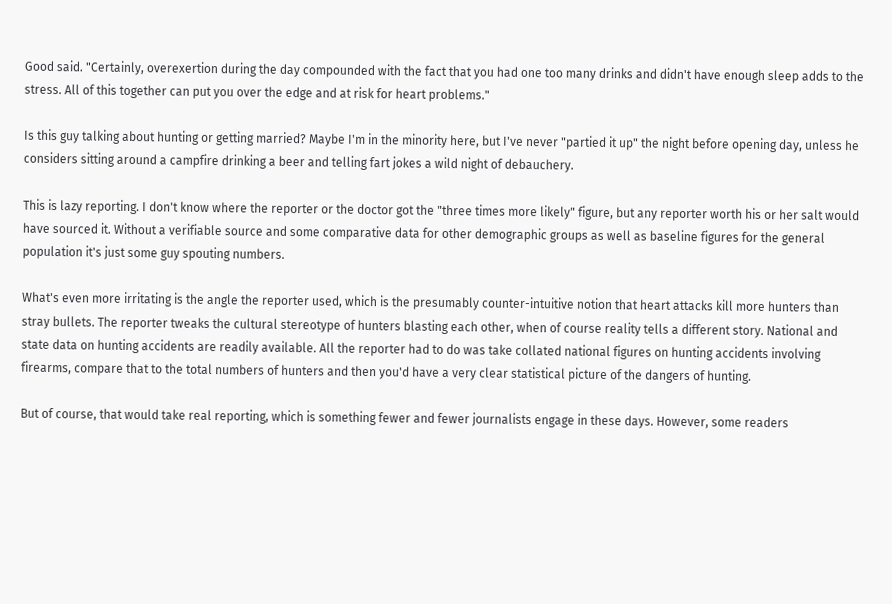Good said. "Certainly, overexertion during the day compounded with the fact that you had one too many drinks and didn't have enough sleep adds to the stress. All of this together can put you over the edge and at risk for heart problems."

Is this guy talking about hunting or getting married? Maybe I'm in the minority here, but I've never "partied it up" the night before opening day, unless he considers sitting around a campfire drinking a beer and telling fart jokes a wild night of debauchery.

This is lazy reporting. I don't know where the reporter or the doctor got the "three times more likely" figure, but any reporter worth his or her salt would have sourced it. Without a verifiable source and some comparative data for other demographic groups as well as baseline figures for the general population it's just some guy spouting numbers.

What's even more irritating is the angle the reporter used, which is the presumably counter-intuitive notion that heart attacks kill more hunters than stray bullets. The reporter tweaks the cultural stereotype of hunters blasting each other, when of course reality tells a different story. National and state data on hunting accidents are readily available. All the reporter had to do was take collated national figures on hunting accidents involving firearms, compare that to the total numbers of hunters and then you'd have a very clear statistical picture of the dangers of hunting.

But of course, that would take real reporting, which is something fewer and fewer journalists engage in these days. However, some readers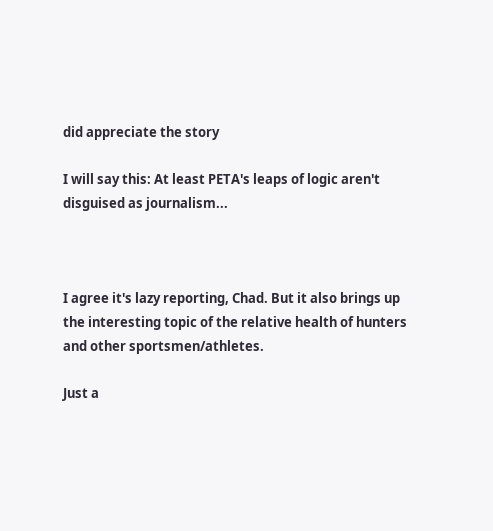did appreciate the story

I will say this: At least PETA's leaps of logic aren't disguised as journalism...



I agree it's lazy reporting, Chad. But it also brings up the interesting topic of the relative health of hunters and other sportsmen/athletes.

Just a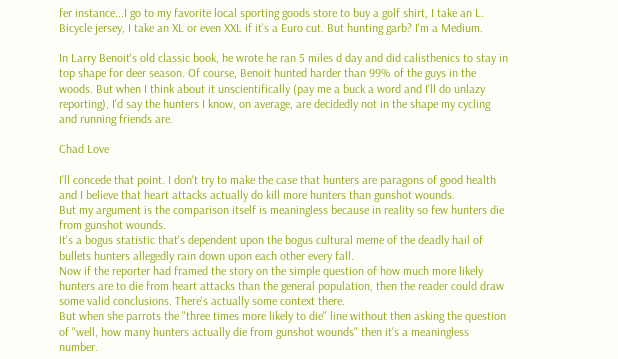fer instance...I go to my favorite local sporting goods store to buy a golf shirt, I take an L. Bicycle jersey, I take an XL or even XXL if it's a Euro cut. But hunting garb? I'm a Medium.

In Larry Benoit's old classic book, he wrote he ran 5 miles d day and did calisthenics to stay in top shape for deer season. Of course, Benoit hunted harder than 99% of the guys in the woods. But when I think about it unscientifically (pay me a buck a word and I'll do unlazy reporting), I'd say the hunters I know, on average, are decidedly not in the shape my cycling and running friends are.

Chad Love

I'll concede that point. I don't try to make the case that hunters are paragons of good health and I believe that heart attacks actually do kill more hunters than gunshot wounds.
But my argument is the comparison itself is meaningless because in reality so few hunters die from gunshot wounds.
It's a bogus statistic that's dependent upon the bogus cultural meme of the deadly hail of bullets hunters allegedly rain down upon each other every fall.
Now if the reporter had framed the story on the simple question of how much more likely hunters are to die from heart attacks than the general population, then the reader could draw some valid conclusions. There's actually some context there.
But when she parrots the "three times more likely to die" line without then asking the question of "well, how many hunters actually die from gunshot wounds" then it's a meaningless number.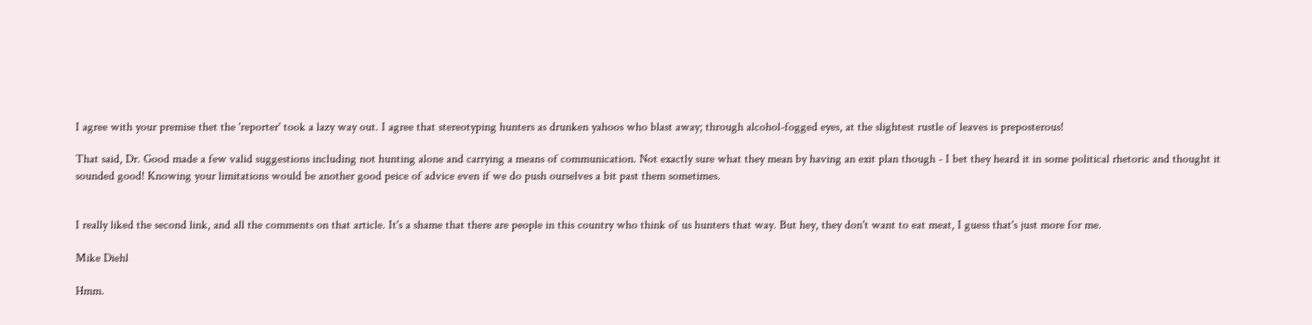I agree with your premise thet the 'reporter' took a lazy way out. I agree that stereotyping hunters as drunken yahoos who blast away; through alcohol-fogged eyes, at the slightest rustle of leaves is preposterous!

That said, Dr. Good made a few valid suggestions including not hunting alone and carrying a means of communication. Not exactly sure what they mean by having an exit plan though - I bet they heard it in some political rhetoric and thought it sounded good! Knowing your limitations would be another good peice of advice even if we do push ourselves a bit past them sometimes.


I really liked the second link, and all the comments on that article. It's a shame that there are people in this country who think of us hunters that way. But hey, they don't want to eat meat, I guess that's just more for me.

Mike Diehl

Hmm.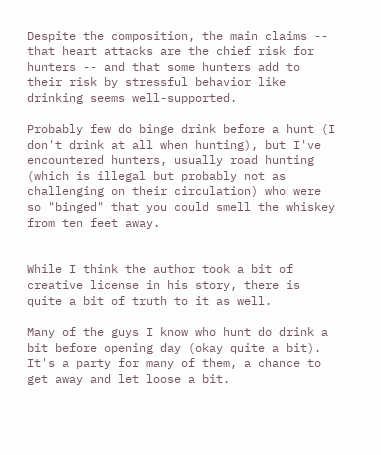Despite the composition, the main claims -- that heart attacks are the chief risk for hunters -- and that some hunters add to their risk by stressful behavior like drinking seems well-supported.

Probably few do binge drink before a hunt (I don't drink at all when hunting), but I've encountered hunters, usually road hunting (which is illegal but probably not as challenging on their circulation) who were so "binged" that you could smell the whiskey from ten feet away.


While I think the author took a bit of creative license in his story, there is quite a bit of truth to it as well.

Many of the guys I know who hunt do drink a bit before opening day (okay quite a bit). It's a party for many of them, a chance to get away and let loose a bit.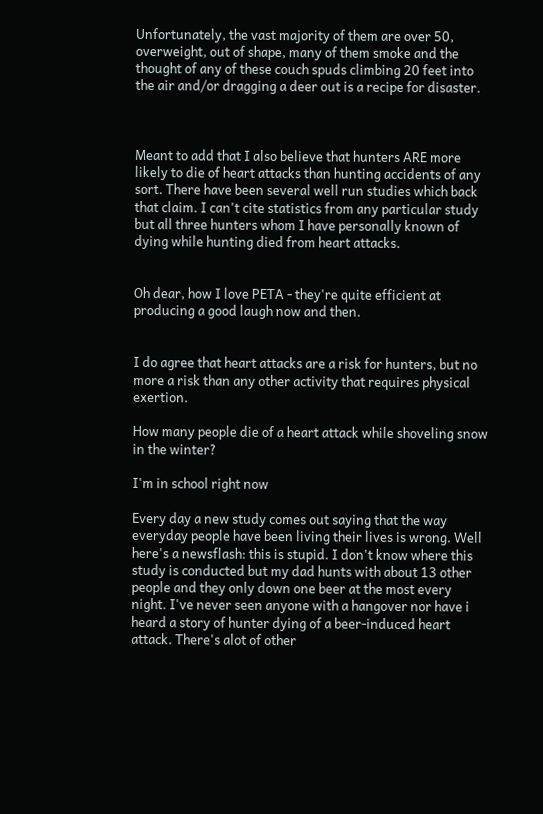Unfortunately, the vast majority of them are over 50, overweight, out of shape, many of them smoke and the thought of any of these couch spuds climbing 20 feet into the air and/or dragging a deer out is a recipe for disaster.



Meant to add that I also believe that hunters ARE more likely to die of heart attacks than hunting accidents of any sort. There have been several well run studies which back that claim. I can't cite statistics from any particular study but all three hunters whom I have personally known of dying while hunting died from heart attacks.


Oh dear, how I love PETA - they're quite efficient at producing a good laugh now and then.


I do agree that heart attacks are a risk for hunters, but no more a risk than any other activity that requires physical exertion.

How many people die of a heart attack while shoveling snow in the winter?

I'm in school right now

Every day a new study comes out saying that the way everyday people have been living their lives is wrong. Well here's a newsflash: this is stupid. I don't know where this study is conducted but my dad hunts with about 13 other people and they only down one beer at the most every night. I've never seen anyone with a hangover nor have i heard a story of hunter dying of a beer-induced heart attack. There's alot of other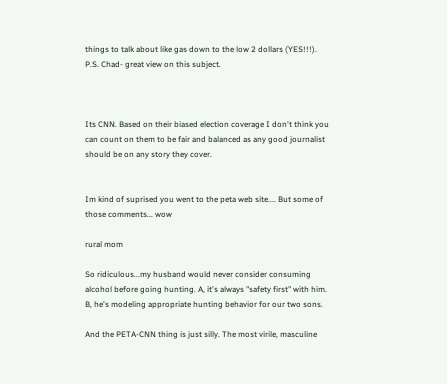things to talk about like gas down to the low 2 dollars (YES!!!).
P.S. Chad- great view on this subject.



Its CNN. Based on their biased election coverage I don't think you can count on them to be fair and balanced as any good journalist should be on any story they cover.


Im kind of suprised you went to the peta web site.... But some of those comments... wow

rural mom

So ridiculous...my husband would never consider consuming alcohol before going hunting. A, it's always "safety first" with him. B, he's modeling appropriate hunting behavior for our two sons.

And the PETA-CNN thing is just silly. The most virile, masculine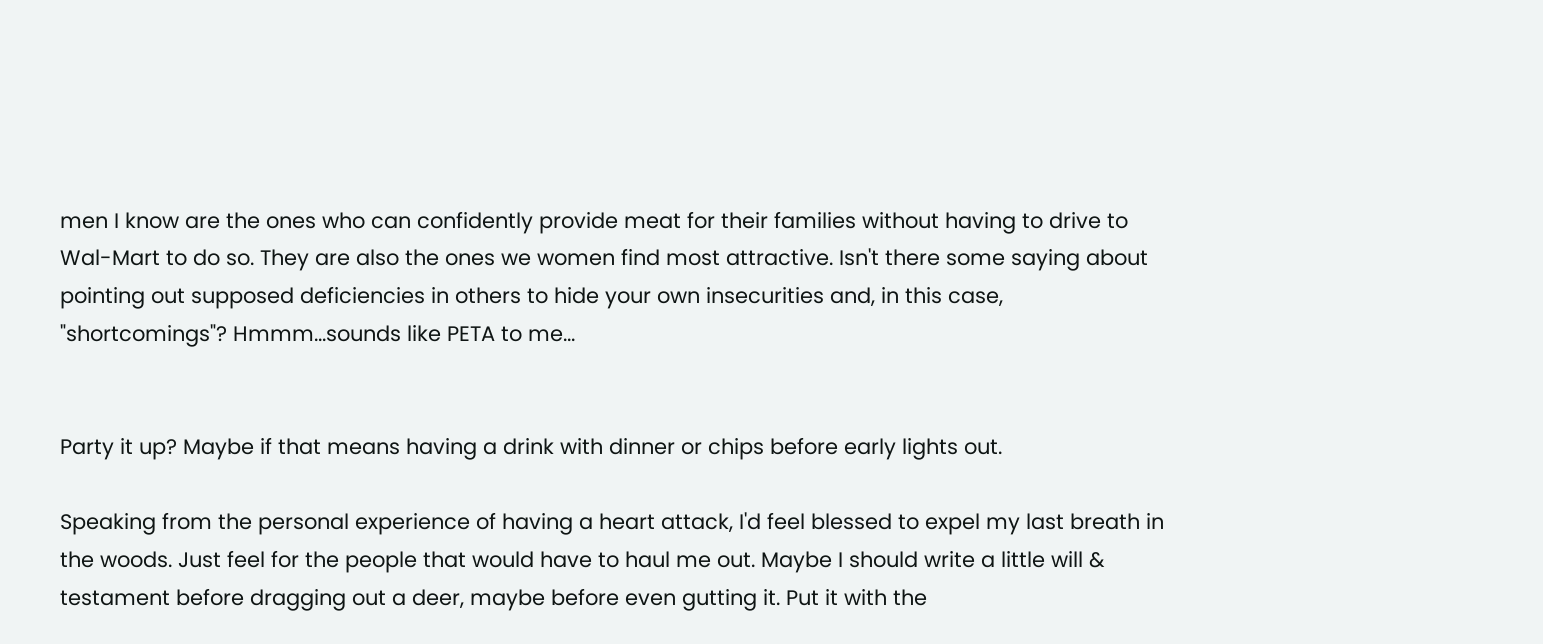men I know are the ones who can confidently provide meat for their families without having to drive to Wal-Mart to do so. They are also the ones we women find most attractive. Isn't there some saying about pointing out supposed deficiencies in others to hide your own insecurities and, in this case, "shortcomings"? Hmmm...sounds like PETA to me...


Party it up? Maybe if that means having a drink with dinner or chips before early lights out.

Speaking from the personal experience of having a heart attack, I'd feel blessed to expel my last breath in the woods. Just feel for the people that would have to haul me out. Maybe I should write a little will & testament before dragging out a deer, maybe before even gutting it. Put it with the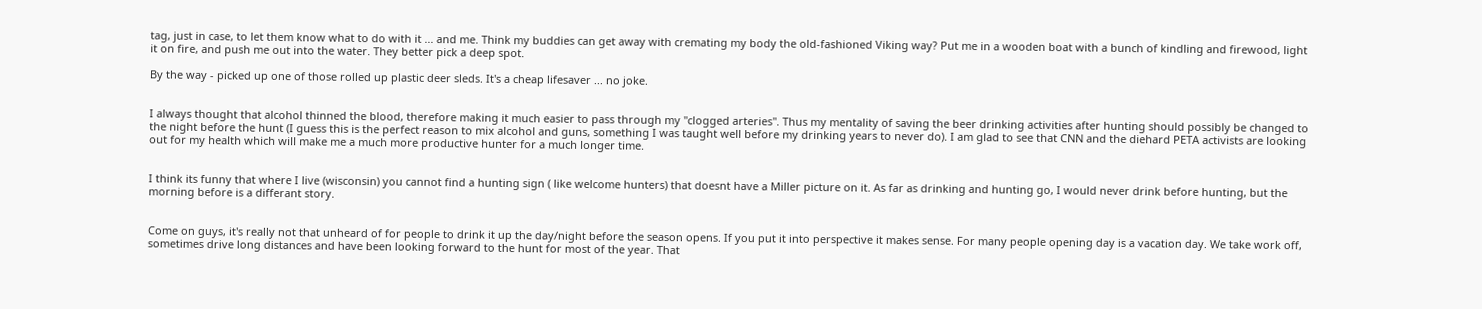tag, just in case, to let them know what to do with it ... and me. Think my buddies can get away with cremating my body the old-fashioned Viking way? Put me in a wooden boat with a bunch of kindling and firewood, light it on fire, and push me out into the water. They better pick a deep spot.

By the way - picked up one of those rolled up plastic deer sleds. It's a cheap lifesaver ... no joke.


I always thought that alcohol thinned the blood, therefore making it much easier to pass through my "clogged arteries". Thus my mentality of saving the beer drinking activities after hunting should possibly be changed to the night before the hunt (I guess this is the perfect reason to mix alcohol and guns, something I was taught well before my drinking years to never do). I am glad to see that CNN and the diehard PETA activists are looking out for my health which will make me a much more productive hunter for a much longer time.


I think its funny that where I live (wisconsin) you cannot find a hunting sign ( like welcome hunters) that doesnt have a Miller picture on it. As far as drinking and hunting go, I would never drink before hunting, but the morning before is a differant story.


Come on guys, it's really not that unheard of for people to drink it up the day/night before the season opens. If you put it into perspective it makes sense. For many people opening day is a vacation day. We take work off, sometimes drive long distances and have been looking forward to the hunt for most of the year. That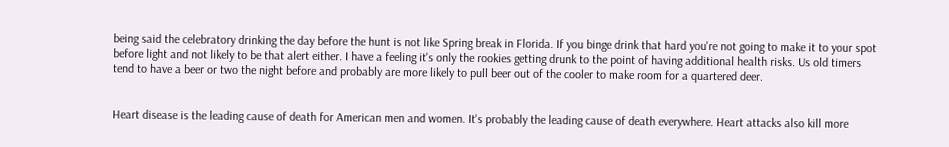being said the celebratory drinking the day before the hunt is not like Spring break in Florida. If you binge drink that hard you're not going to make it to your spot before light and not likely to be that alert either. I have a feeling it's only the rookies getting drunk to the point of having additional health risks. Us old timers tend to have a beer or two the night before and probably are more likely to pull beer out of the cooler to make room for a quartered deer.


Heart disease is the leading cause of death for American men and women. It's probably the leading cause of death everywhere. Heart attacks also kill more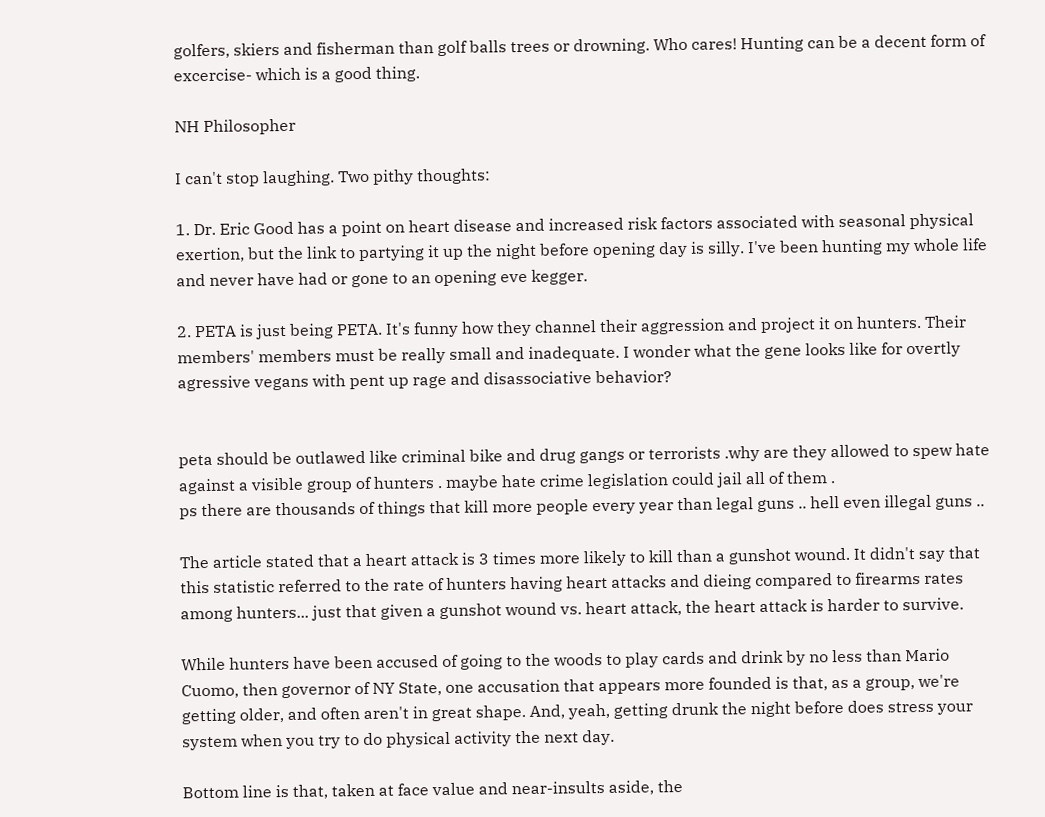golfers, skiers and fisherman than golf balls trees or drowning. Who cares! Hunting can be a decent form of excercise- which is a good thing.

NH Philosopher

I can't stop laughing. Two pithy thoughts:

1. Dr. Eric Good has a point on heart disease and increased risk factors associated with seasonal physical exertion, but the link to partying it up the night before opening day is silly. I've been hunting my whole life and never have had or gone to an opening eve kegger.

2. PETA is just being PETA. It's funny how they channel their aggression and project it on hunters. Their members' members must be really small and inadequate. I wonder what the gene looks like for overtly agressive vegans with pent up rage and disassociative behavior?


peta should be outlawed like criminal bike and drug gangs or terrorists .why are they allowed to spew hate against a visible group of hunters . maybe hate crime legislation could jail all of them .
ps there are thousands of things that kill more people every year than legal guns .. hell even illegal guns ..

The article stated that a heart attack is 3 times more likely to kill than a gunshot wound. It didn't say that this statistic referred to the rate of hunters having heart attacks and dieing compared to firearms rates among hunters... just that given a gunshot wound vs. heart attack, the heart attack is harder to survive.

While hunters have been accused of going to the woods to play cards and drink by no less than Mario Cuomo, then governor of NY State, one accusation that appears more founded is that, as a group, we're getting older, and often aren't in great shape. And, yeah, getting drunk the night before does stress your system when you try to do physical activity the next day.

Bottom line is that, taken at face value and near-insults aside, the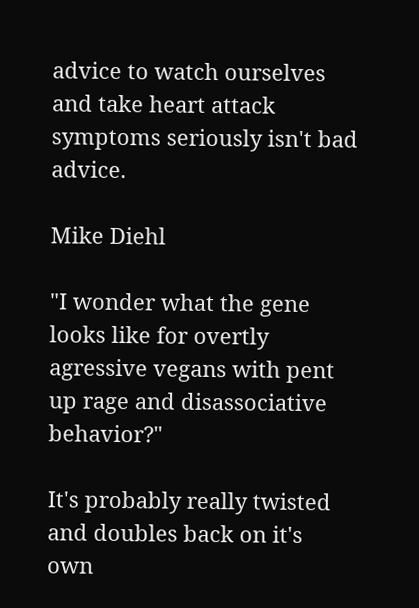advice to watch ourselves and take heart attack symptoms seriously isn't bad advice.

Mike Diehl

"I wonder what the gene looks like for overtly agressive vegans with pent up rage and disassociative behavior?"

It's probably really twisted and doubles back on it's own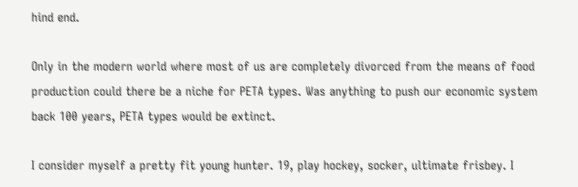hind end.

Only in the modern world where most of us are completely divorced from the means of food production could there be a niche for PETA types. Was anything to push our economic system back 100 years, PETA types would be extinct.

I consider myself a pretty fit young hunter. 19, play hockey, socker, ultimate frisbey. I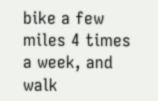bike a few miles 4 times a week, and walk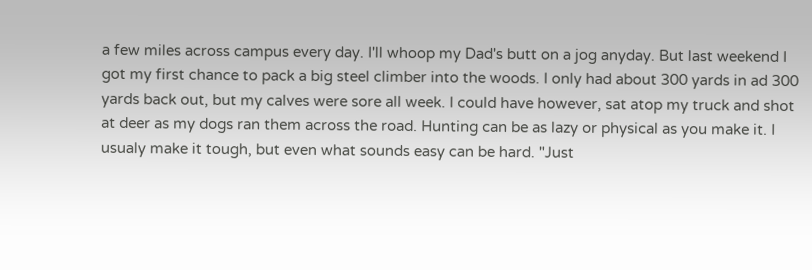a few miles across campus every day. I'll whoop my Dad's butt on a jog anyday. But last weekend I got my first chance to pack a big steel climber into the woods. I only had about 300 yards in ad 300 yards back out, but my calves were sore all week. I could have however, sat atop my truck and shot at deer as my dogs ran them across the road. Hunting can be as lazy or physical as you make it. I usualy make it tough, but even what sounds easy can be hard. "Just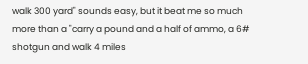walk 300 yard" sounds easy, but it beat me so much more than a "carry a pound and a half of ammo, a 6# shotgun and walk 4 miles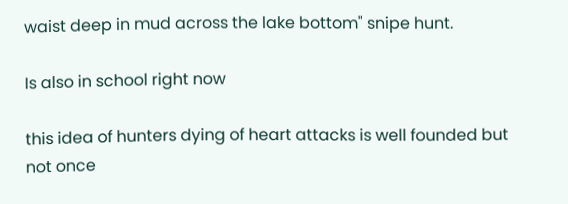waist deep in mud across the lake bottom" snipe hunt.

Is also in school right now

this idea of hunters dying of heart attacks is well founded but not once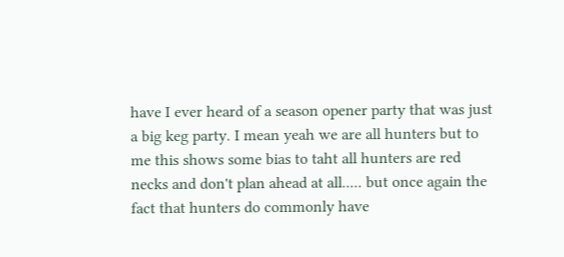have I ever heard of a season opener party that was just a big keg party. I mean yeah we are all hunters but to me this shows some bias to taht all hunters are red necks and don't plan ahead at all..... but once again the fact that hunters do commonly have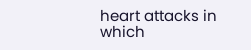heart attacks in which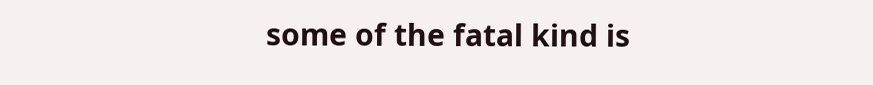some of the fatal kind is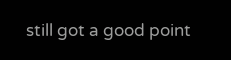still got a good point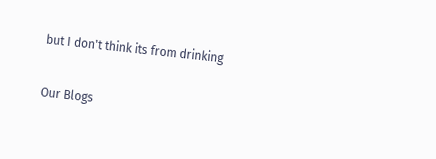but I don't think its from drinking

Our Blogs